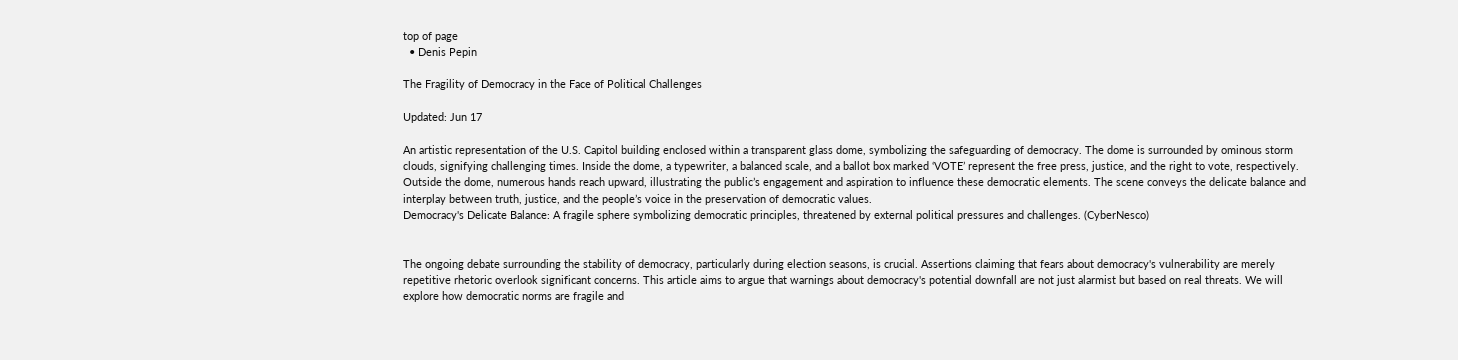top of page
  • Denis Pepin

The Fragility of Democracy in the Face of Political Challenges

Updated: Jun 17

An artistic representation of the U.S. Capitol building enclosed within a transparent glass dome, symbolizing the safeguarding of democracy. The dome is surrounded by ominous storm clouds, signifying challenging times. Inside the dome, a typewriter, a balanced scale, and a ballot box marked ‘VOTE’ represent the free press, justice, and the right to vote, respectively. Outside the dome, numerous hands reach upward, illustrating the public’s engagement and aspiration to influence these democratic elements. The scene conveys the delicate balance and interplay between truth, justice, and the people’s voice in the preservation of democratic values.
Democracy's Delicate Balance: A fragile sphere symbolizing democratic principles, threatened by external political pressures and challenges. (CyberNesco)


The ongoing debate surrounding the stability of democracy, particularly during election seasons, is crucial. Assertions claiming that fears about democracy's vulnerability are merely repetitive rhetoric overlook significant concerns. This article aims to argue that warnings about democracy's potential downfall are not just alarmist but based on real threats. We will explore how democratic norms are fragile and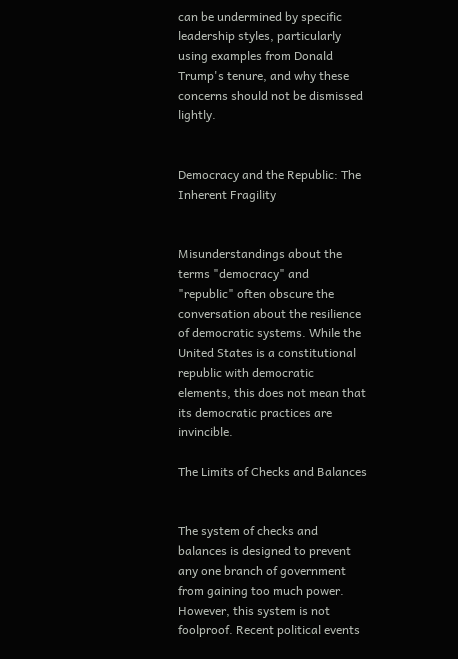can be undermined by specific leadership styles, particularly using examples from Donald Trump's tenure, and why these concerns should not be dismissed lightly.


Democracy and the Republic: The Inherent Fragility


Misunderstandings about the terms "democracy" and "republic" often obscure the conversation about the resilience of democratic systems. While the United States is a constitutional republic with democratic elements, this does not mean that its democratic practices are invincible.

The Limits of Checks and Balances


The system of checks and balances is designed to prevent any one branch of government from gaining too much power. However, this system is not foolproof. Recent political events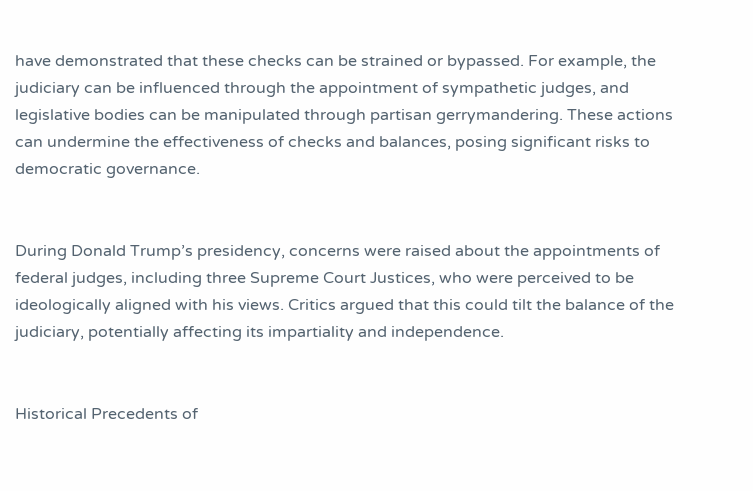have demonstrated that these checks can be strained or bypassed. For example, the judiciary can be influenced through the appointment of sympathetic judges, and legislative bodies can be manipulated through partisan gerrymandering. These actions can undermine the effectiveness of checks and balances, posing significant risks to democratic governance.


During Donald Trump’s presidency, concerns were raised about the appointments of federal judges, including three Supreme Court Justices, who were perceived to be ideologically aligned with his views. Critics argued that this could tilt the balance of the judiciary, potentially affecting its impartiality and independence.


Historical Precedents of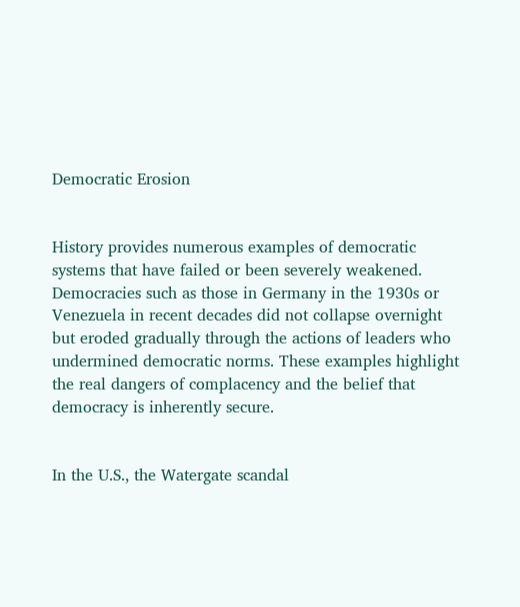Democratic Erosion


History provides numerous examples of democratic systems that have failed or been severely weakened. Democracies such as those in Germany in the 1930s or Venezuela in recent decades did not collapse overnight but eroded gradually through the actions of leaders who undermined democratic norms. These examples highlight the real dangers of complacency and the belief that democracy is inherently secure.


In the U.S., the Watergate scandal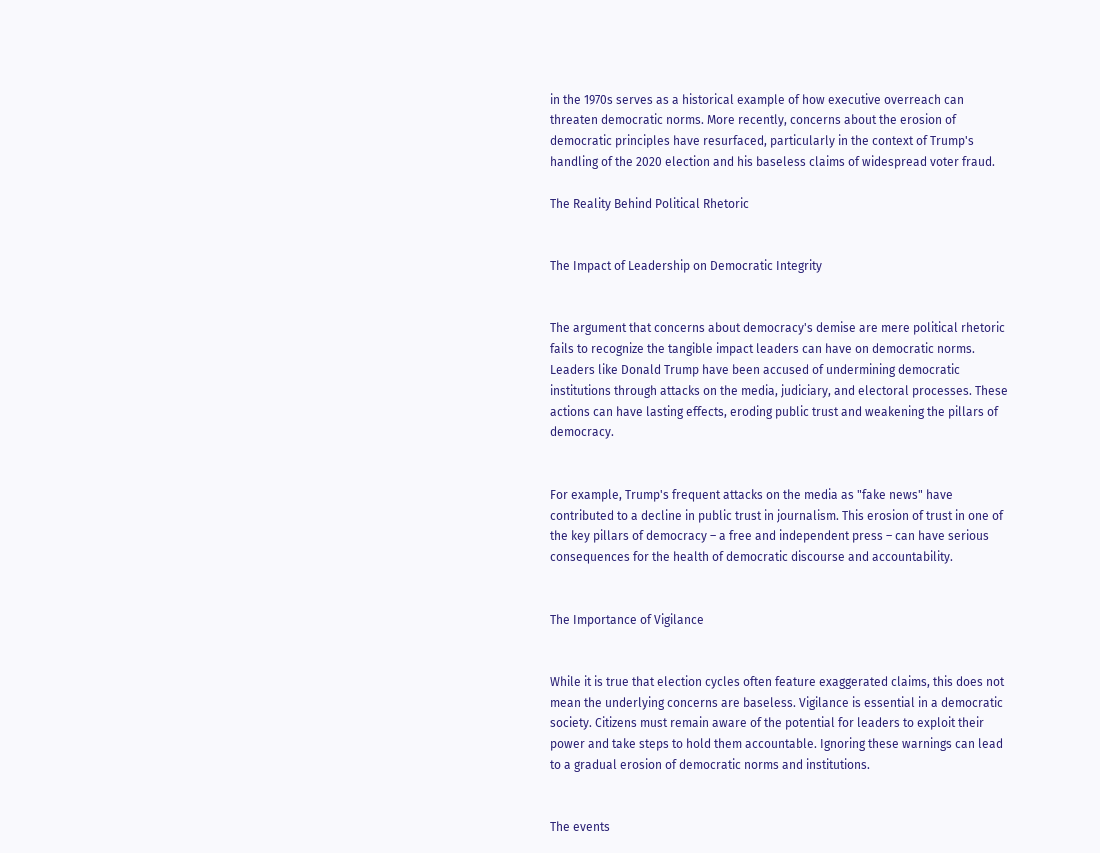in the 1970s serves as a historical example of how executive overreach can threaten democratic norms. More recently, concerns about the erosion of democratic principles have resurfaced, particularly in the context of Trump's handling of the 2020 election and his baseless claims of widespread voter fraud.

The Reality Behind Political Rhetoric


The Impact of Leadership on Democratic Integrity


The argument that concerns about democracy's demise are mere political rhetoric fails to recognize the tangible impact leaders can have on democratic norms. Leaders like Donald Trump have been accused of undermining democratic institutions through attacks on the media, judiciary, and electoral processes. These actions can have lasting effects, eroding public trust and weakening the pillars of democracy.


For example, Trump's frequent attacks on the media as "fake news" have contributed to a decline in public trust in journalism. This erosion of trust in one of the key pillars of democracy – a free and independent press – can have serious consequences for the health of democratic discourse and accountability.


The Importance of Vigilance


While it is true that election cycles often feature exaggerated claims, this does not mean the underlying concerns are baseless. Vigilance is essential in a democratic society. Citizens must remain aware of the potential for leaders to exploit their power and take steps to hold them accountable. Ignoring these warnings can lead to a gradual erosion of democratic norms and institutions.


The events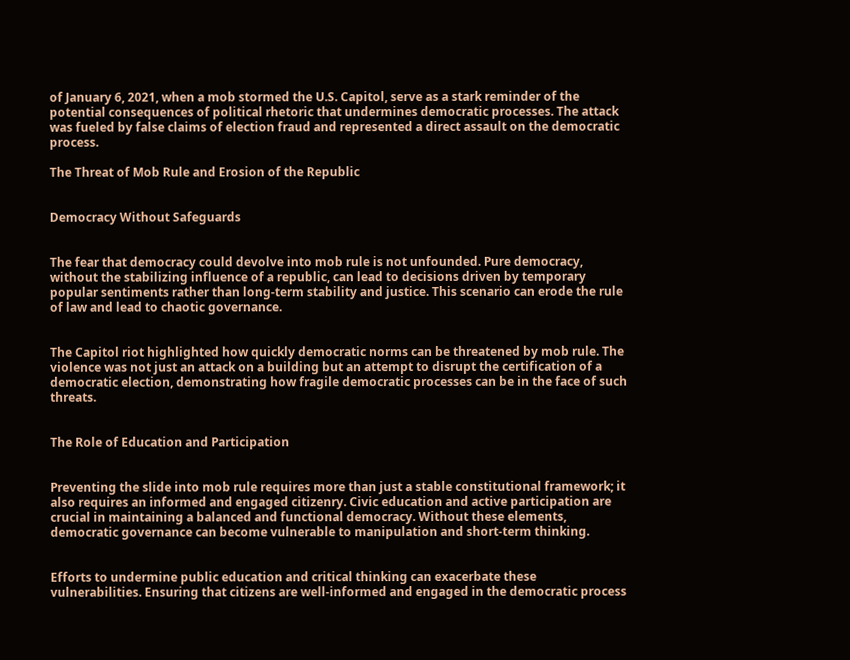of January 6, 2021, when a mob stormed the U.S. Capitol, serve as a stark reminder of the potential consequences of political rhetoric that undermines democratic processes. The attack was fueled by false claims of election fraud and represented a direct assault on the democratic process.

The Threat of Mob Rule and Erosion of the Republic


Democracy Without Safeguards


The fear that democracy could devolve into mob rule is not unfounded. Pure democracy, without the stabilizing influence of a republic, can lead to decisions driven by temporary popular sentiments rather than long-term stability and justice. This scenario can erode the rule of law and lead to chaotic governance.


The Capitol riot highlighted how quickly democratic norms can be threatened by mob rule. The violence was not just an attack on a building but an attempt to disrupt the certification of a democratic election, demonstrating how fragile democratic processes can be in the face of such threats.


The Role of Education and Participation


Preventing the slide into mob rule requires more than just a stable constitutional framework; it also requires an informed and engaged citizenry. Civic education and active participation are crucial in maintaining a balanced and functional democracy. Without these elements, democratic governance can become vulnerable to manipulation and short-term thinking.


Efforts to undermine public education and critical thinking can exacerbate these vulnerabilities. Ensuring that citizens are well-informed and engaged in the democratic process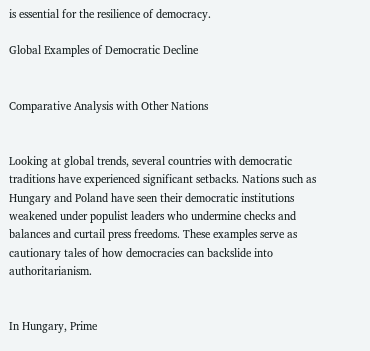is essential for the resilience of democracy.

Global Examples of Democratic Decline


Comparative Analysis with Other Nations


Looking at global trends, several countries with democratic traditions have experienced significant setbacks. Nations such as Hungary and Poland have seen their democratic institutions weakened under populist leaders who undermine checks and balances and curtail press freedoms. These examples serve as cautionary tales of how democracies can backslide into authoritarianism.


In Hungary, Prime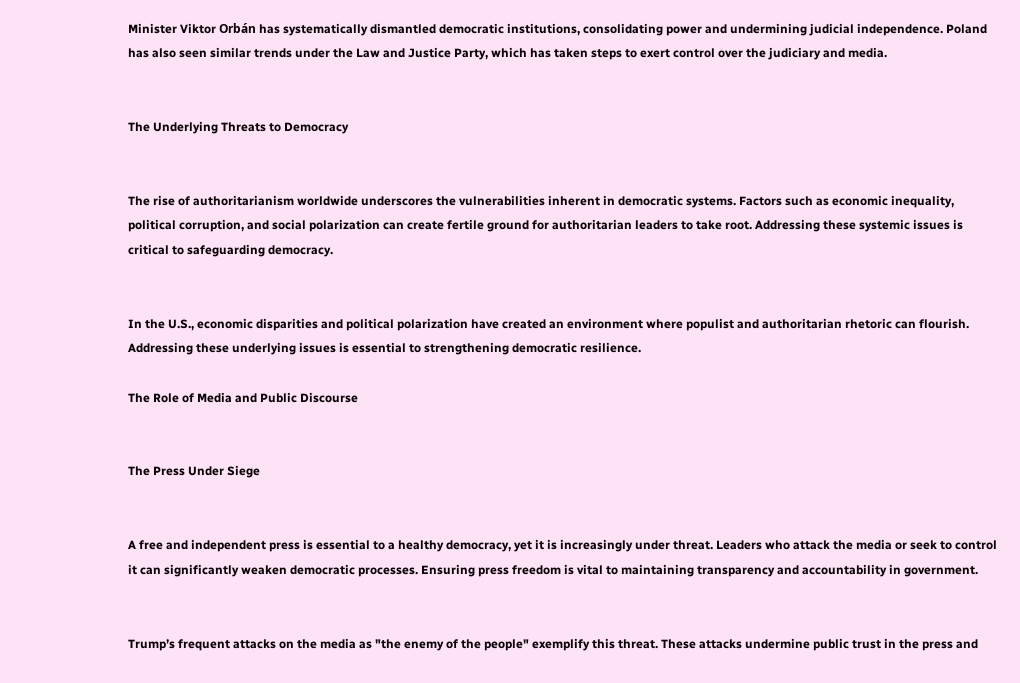Minister Viktor Orbán has systematically dismantled democratic institutions, consolidating power and undermining judicial independence. Poland has also seen similar trends under the Law and Justice Party, which has taken steps to exert control over the judiciary and media.


The Underlying Threats to Democracy


The rise of authoritarianism worldwide underscores the vulnerabilities inherent in democratic systems. Factors such as economic inequality, political corruption, and social polarization can create fertile ground for authoritarian leaders to take root. Addressing these systemic issues is critical to safeguarding democracy.


In the U.S., economic disparities and political polarization have created an environment where populist and authoritarian rhetoric can flourish. Addressing these underlying issues is essential to strengthening democratic resilience.

The Role of Media and Public Discourse


The Press Under Siege


A free and independent press is essential to a healthy democracy, yet it is increasingly under threat. Leaders who attack the media or seek to control it can significantly weaken democratic processes. Ensuring press freedom is vital to maintaining transparency and accountability in government.


Trump’s frequent attacks on the media as "the enemy of the people" exemplify this threat. These attacks undermine public trust in the press and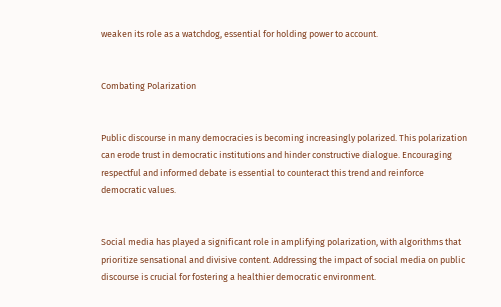weaken its role as a watchdog, essential for holding power to account.


Combating Polarization


Public discourse in many democracies is becoming increasingly polarized. This polarization can erode trust in democratic institutions and hinder constructive dialogue. Encouraging respectful and informed debate is essential to counteract this trend and reinforce democratic values.


Social media has played a significant role in amplifying polarization, with algorithms that prioritize sensational and divisive content. Addressing the impact of social media on public discourse is crucial for fostering a healthier democratic environment.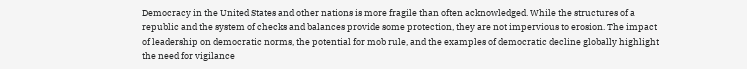Democracy in the United States and other nations is more fragile than often acknowledged. While the structures of a republic and the system of checks and balances provide some protection, they are not impervious to erosion. The impact of leadership on democratic norms, the potential for mob rule, and the examples of democratic decline globally highlight the need for vigilance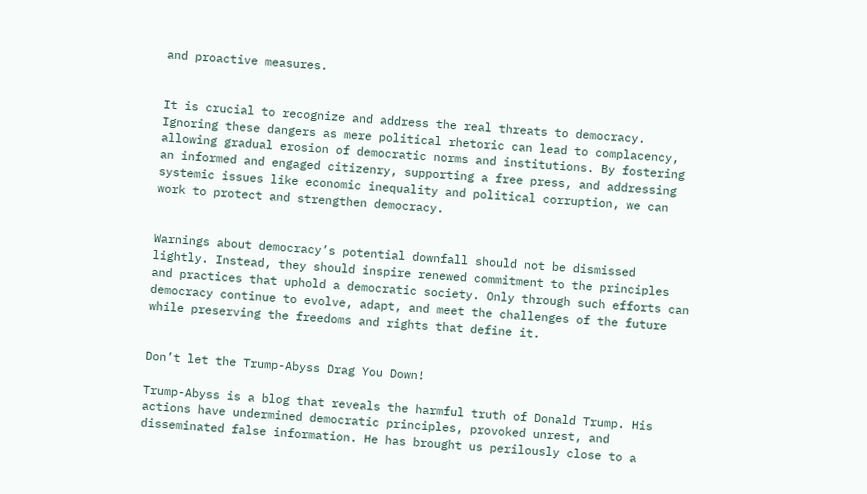and proactive measures.


It is crucial to recognize and address the real threats to democracy. Ignoring these dangers as mere political rhetoric can lead to complacency, allowing gradual erosion of democratic norms and institutions. By fostering an informed and engaged citizenry, supporting a free press, and addressing systemic issues like economic inequality and political corruption, we can work to protect and strengthen democracy.


Warnings about democracy’s potential downfall should not be dismissed lightly. Instead, they should inspire renewed commitment to the principles and practices that uphold a democratic society. Only through such efforts can democracy continue to evolve, adapt, and meet the challenges of the future while preserving the freedoms and rights that define it.


Don’t let the Trump-Abyss Drag You Down!

Trump-Abyss is a blog that reveals the harmful truth of Donald Trump. His actions have undermined democratic principles, provoked unrest, and disseminated false information. He has brought us perilously close to a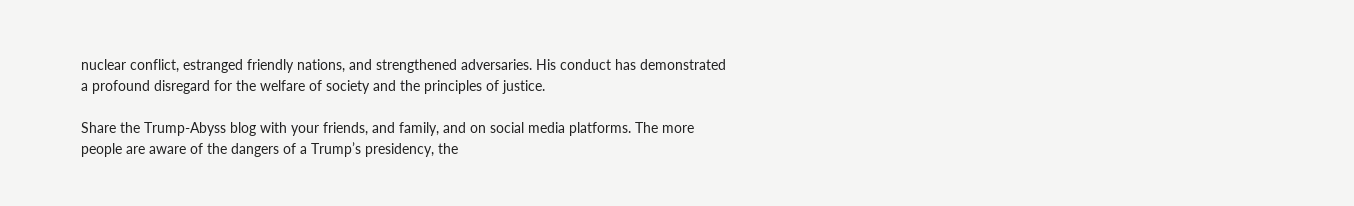nuclear conflict, estranged friendly nations, and strengthened adversaries. His conduct has demonstrated a profound disregard for the welfare of society and the principles of justice.

Share the Trump-Abyss blog with your friends, and family, and on social media platforms. The more people are aware of the dangers of a Trump’s presidency, the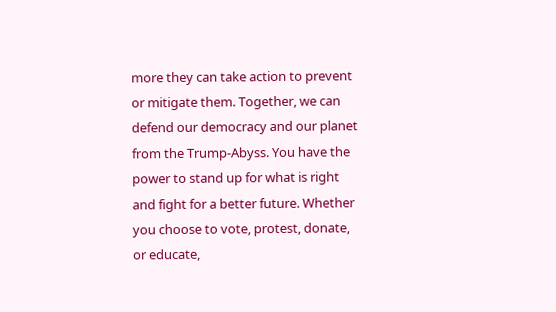more they can take action to prevent or mitigate them. Together, we can defend our democracy and our planet from the Trump-Abyss. You have the power to stand up for what is right and fight for a better future. Whether you choose to vote, protest, donate, or educate,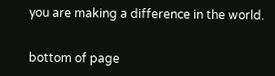you are making a difference in the world.


bottom of page